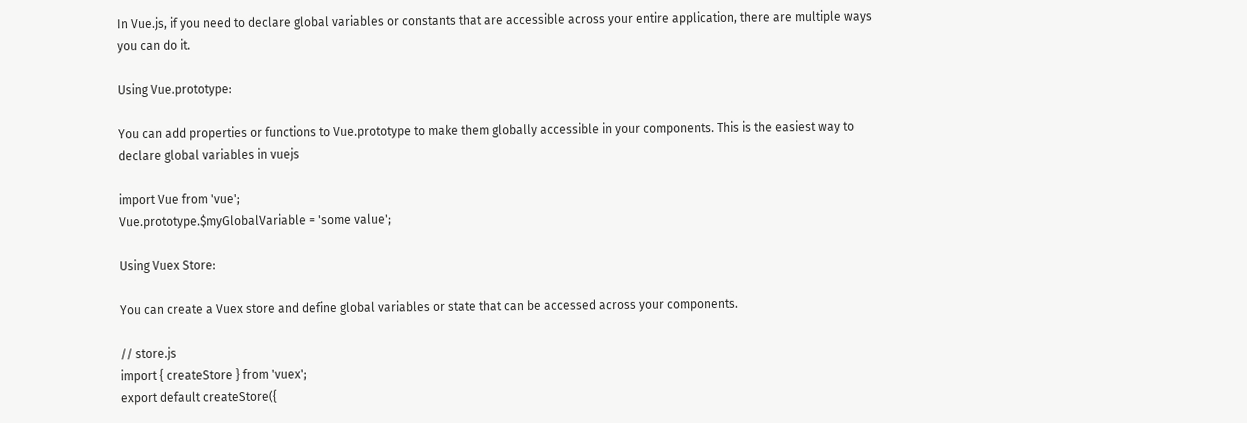In Vue.js, if you need to declare global variables or constants that are accessible across your entire application, there are multiple ways you can do it.

Using Vue.prototype:

You can add properties or functions to Vue.prototype to make them globally accessible in your components. This is the easiest way to declare global variables in vuejs

import Vue from 'vue';
Vue.prototype.$myGlobalVariable = 'some value';

Using Vuex Store:

You can create a Vuex store and define global variables or state that can be accessed across your components.

// store.js
import { createStore } from 'vuex';
export default createStore({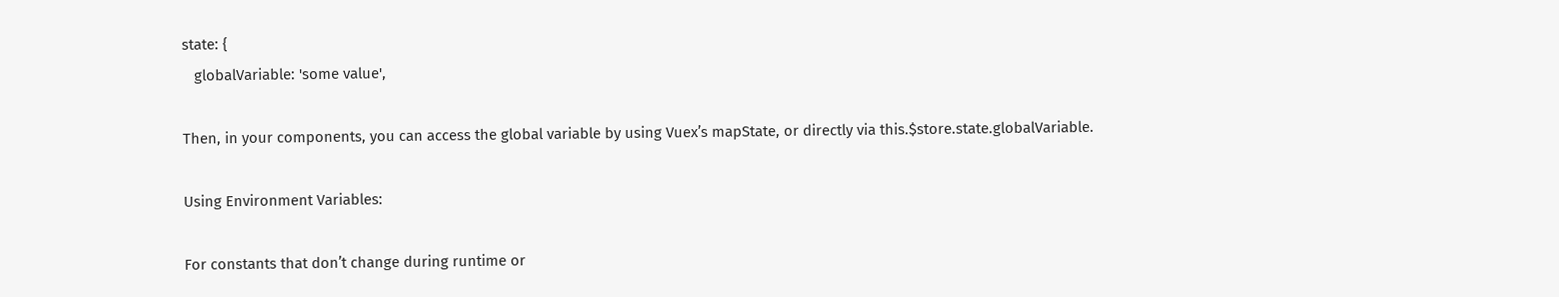state: {
   globalVariable: 'some value',

Then, in your components, you can access the global variable by using Vuex’s mapState, or directly via this.$store.state.globalVariable.

Using Environment Variables:

For constants that don’t change during runtime or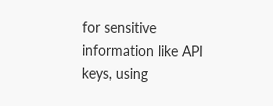for sensitive information like API keys, using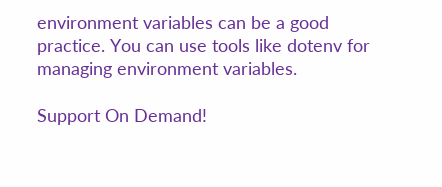environment variables can be a good practice. You can use tools like dotenv for managing environment variables.

Support On Demand!